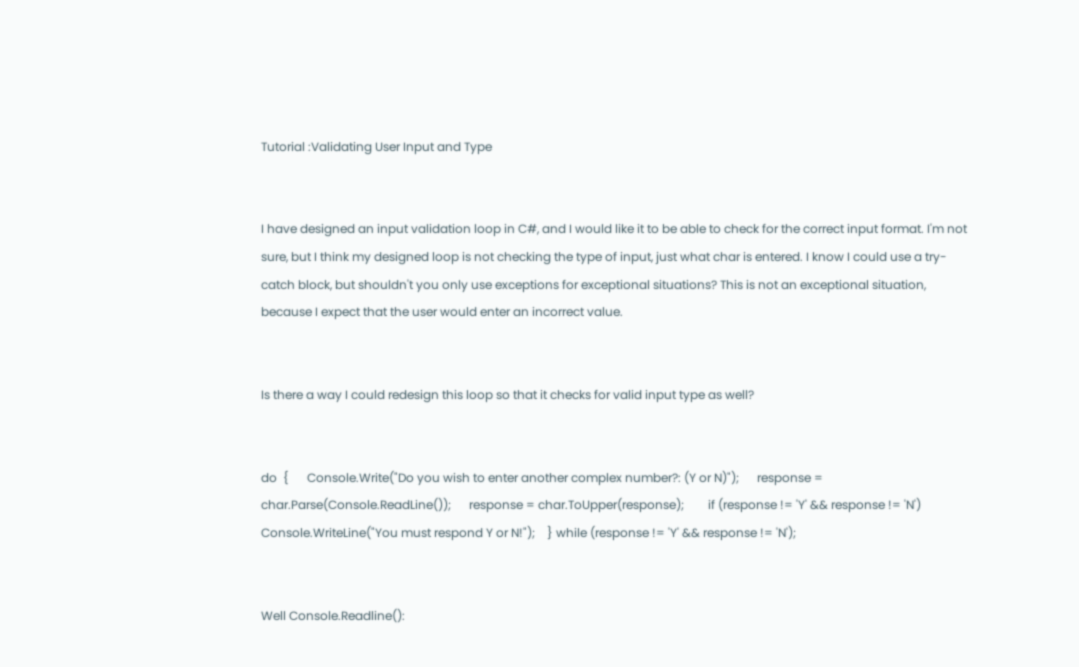Tutorial :Validating User Input and Type


I have designed an input validation loop in C#, and I would like it to be able to check for the correct input format. I'm not sure, but I think my designed loop is not checking the type of input, just what char is entered. I know I could use a try-catch block, but shouldn't you only use exceptions for exceptional situations? This is not an exceptional situation, because I expect that the user would enter an incorrect value.


Is there a way I could redesign this loop so that it checks for valid input type as well?


do  {      Console.Write("Do you wish to enter another complex number?: (Y or N)");      response = char.Parse(Console.ReadLine());      response = char.ToUpper(response);        if (response != 'Y' && response != 'N')          Console.WriteLine("You must respond Y or N!");    } while (response != 'Y' && response != 'N');


Well Console.Readline():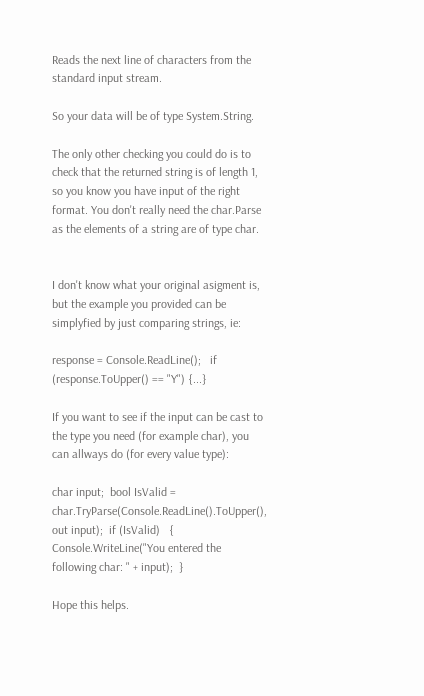Reads the next line of characters from the standard input stream.

So your data will be of type System.String.

The only other checking you could do is to check that the returned string is of length 1, so you know you have input of the right format. You don't really need the char.Parse as the elements of a string are of type char.


I don't know what your original asigment is, but the example you provided can be simplyfied by just comparing strings, ie:

response = Console.ReadLine();   if (response.ToUpper() == "Y") {...}

If you want to see if the input can be cast to the type you need (for example char), you can allways do (for every value type):

char input;  bool IsValid = char.TryParse(Console.ReadLine().ToUpper(), out input);  if (IsValid)   {      Console.WriteLine("You entered the following char: " + input);  }

Hope this helps.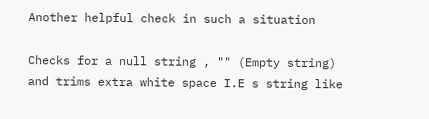Another helpful check in such a situation

Checks for a null string , "" (Empty string) and trims extra white space I.E s string like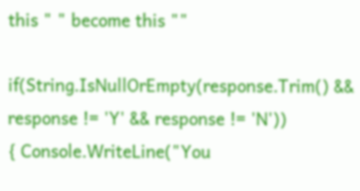this " " become this ""

if(String.IsNullOrEmpty(response.Trim() && response != 'Y' && response != 'N'))
{ Console.WriteLine("You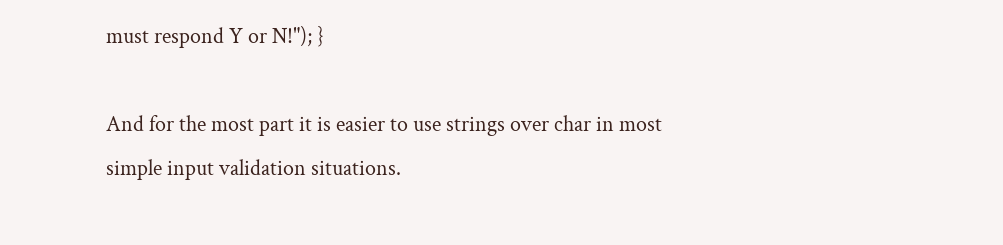must respond Y or N!"); }

And for the most part it is easier to use strings over char in most simple input validation situations.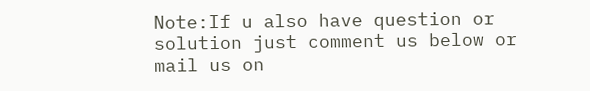Note:If u also have question or solution just comment us below or mail us on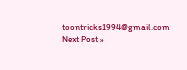toontricks1994@gmail.com
Next Post »